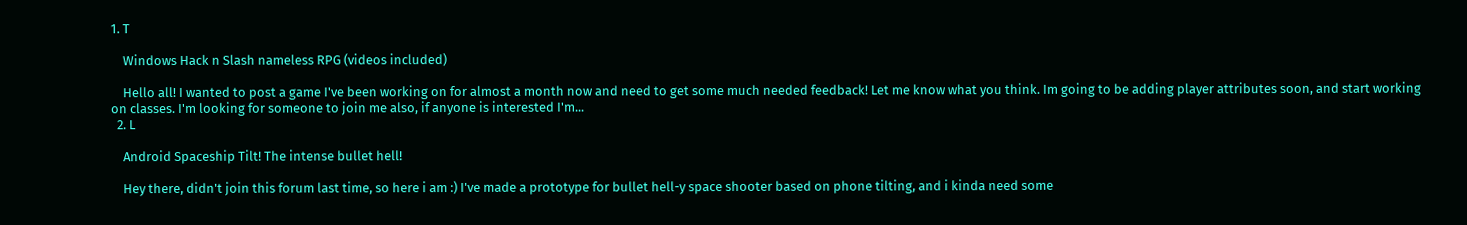1. T

    Windows Hack n Slash nameless RPG (videos included)

    Hello all! I wanted to post a game I've been working on for almost a month now and need to get some much needed feedback! Let me know what you think. Im going to be adding player attributes soon, and start working on classes. I'm looking for someone to join me also, if anyone is interested I'm...
  2. L

    Android Spaceship Tilt! The intense bullet hell!

    Hey there, didn't join this forum last time, so here i am :) I've made a prototype for bullet hell-y space shooter based on phone tilting, and i kinda need some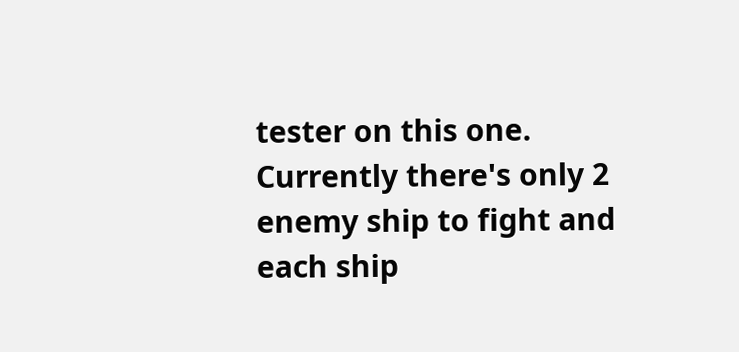tester on this one. Currently there's only 2 enemy ship to fight and each ship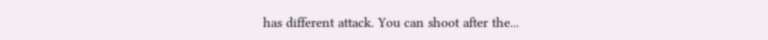has different attack. You can shoot after the...